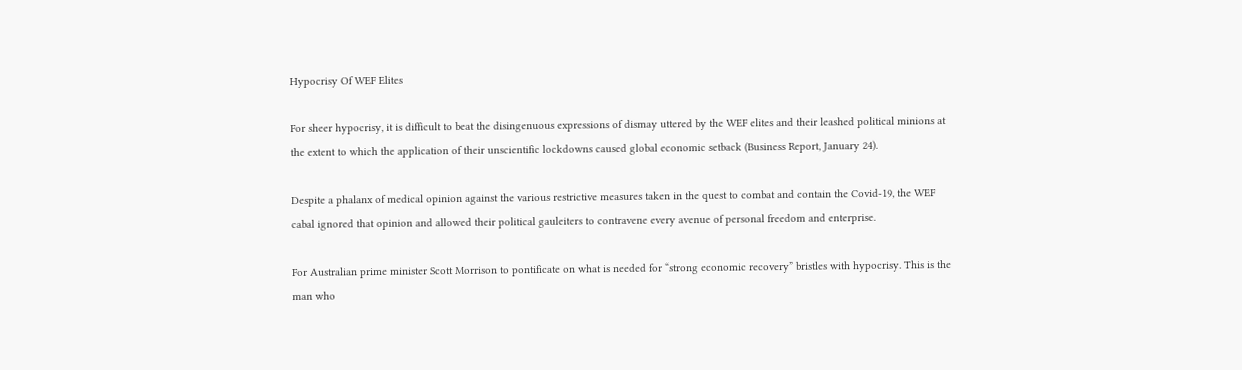Hypocrisy Of WEF Elites

For sheer hypocrisy, it is difficult to beat the disingenuous expressions of dismay uttered by the WEF elites and their leashed political minions at the extent to which the application of their unscientific lockdowns caused global economic setback (Business Report, January 24).

Despite a phalanx of medical opinion against the various restrictive measures taken in the quest to combat and contain the Covid-19, the WEF cabal ignored that opinion and allowed their political gauleiters to contravene every avenue of personal freedom and enterprise.

For Australian prime minister Scott Morrison to pontificate on what is needed for “strong economic recovery” bristles with hypocrisy. This is the man who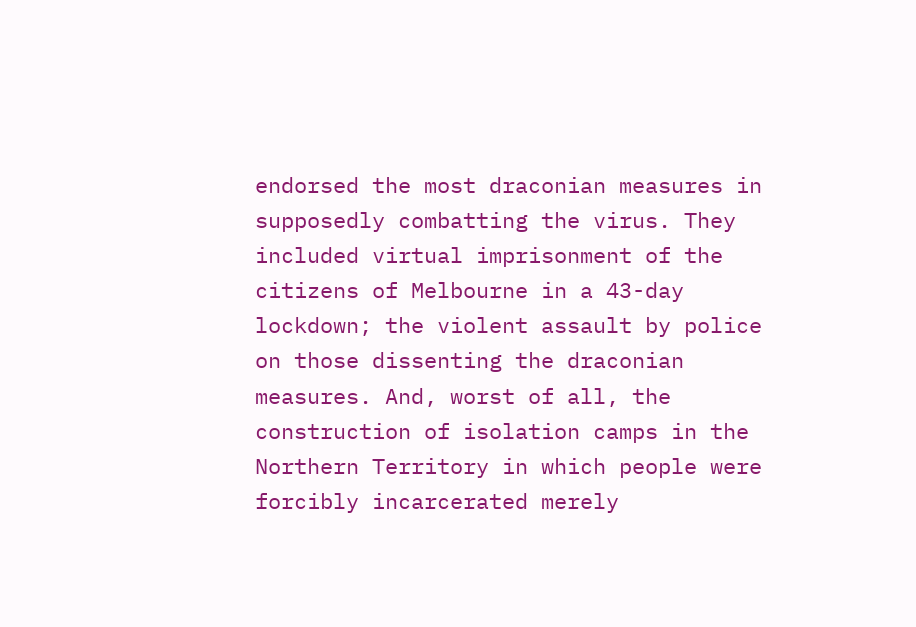endorsed the most draconian measures in supposedly combatting the virus. They included virtual imprisonment of the citizens of Melbourne in a 43-day lockdown; the violent assault by police on those dissenting the draconian measures. And, worst of all, the construction of isolation camps in the Northern Territory in which people were forcibly incarcerated merely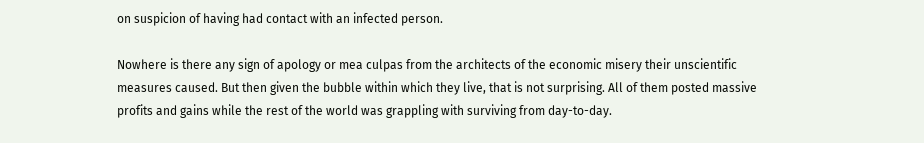on suspicion of having had contact with an infected person.

Nowhere is there any sign of apology or mea culpas from the architects of the economic misery their unscientific measures caused. But then given the bubble within which they live, that is not surprising. All of them posted massive profits and gains while the rest of the world was grappling with surviving from day-to-day.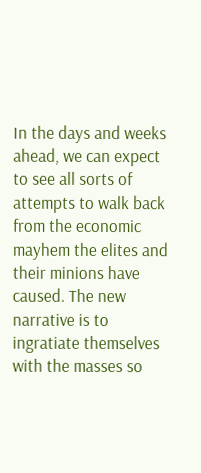In the days and weeks ahead, we can expect to see all sorts of attempts to walk back from the economic mayhem the elites and their minions have caused. The new narrative is to ingratiate themselves with the masses so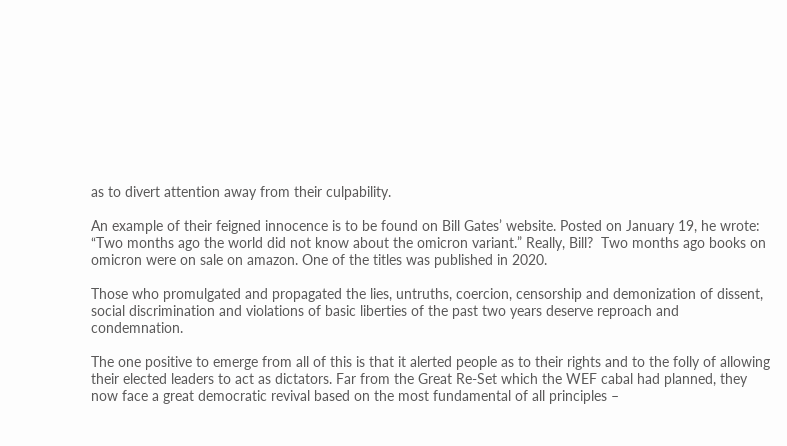as to divert attention away from their culpability.

An example of their feigned innocence is to be found on Bill Gates’ website. Posted on January 19, he wrote: “Two months ago the world did not know about the omicron variant.” Really, Bill?  Two months ago books on omicron were on sale on amazon. One of the titles was published in 2020.

Those who promulgated and propagated the lies, untruths, coercion, censorship and demonization of dissent, social discrimination and violations of basic liberties of the past two years deserve reproach and condemnation.

The one positive to emerge from all of this is that it alerted people as to their rights and to the folly of allowing their elected leaders to act as dictators. Far from the Great Re-Set which the WEF cabal had planned, they now face a great democratic revival based on the most fundamental of all principles –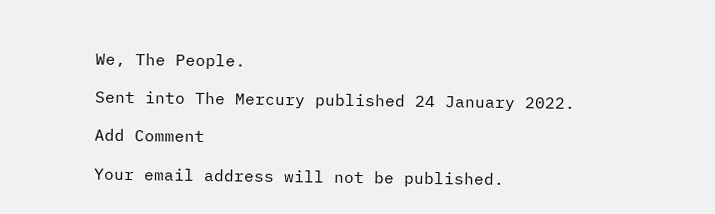We, The People.

Sent into The Mercury published 24 January 2022.

Add Comment

Your email address will not be published.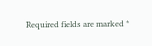Required fields are marked *